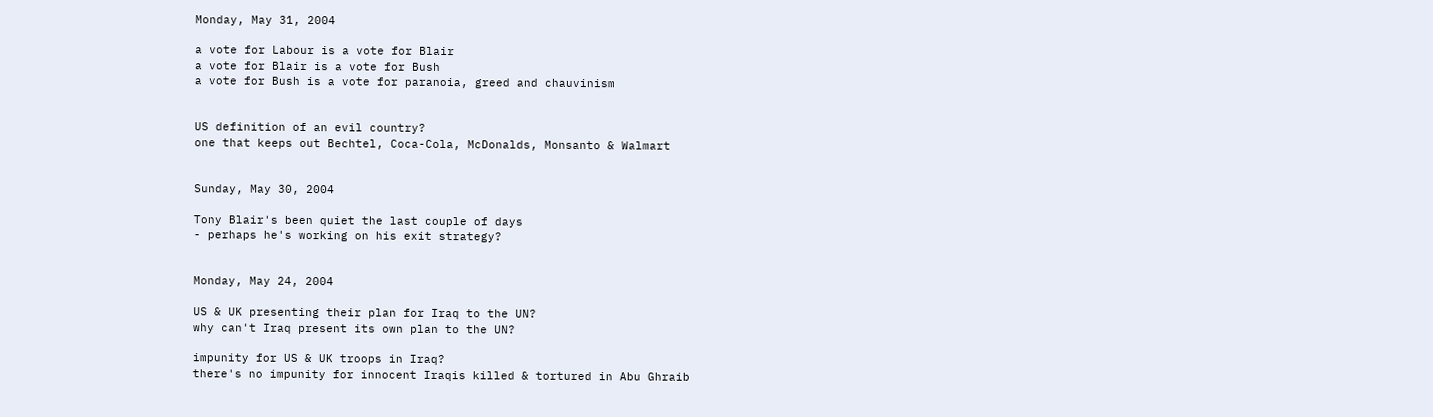Monday, May 31, 2004

a vote for Labour is a vote for Blair
a vote for Blair is a vote for Bush
a vote for Bush is a vote for paranoia, greed and chauvinism


US definition of an evil country?
one that keeps out Bechtel, Coca-Cola, McDonalds, Monsanto & Walmart


Sunday, May 30, 2004

Tony Blair's been quiet the last couple of days
- perhaps he's working on his exit strategy?


Monday, May 24, 2004

US & UK presenting their plan for Iraq to the UN?
why can't Iraq present its own plan to the UN?

impunity for US & UK troops in Iraq?
there's no impunity for innocent Iraqis killed & tortured in Abu Ghraib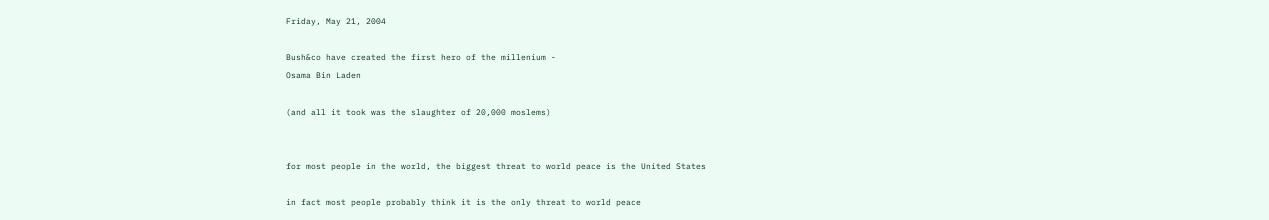Friday, May 21, 2004

Bush&co have created the first hero of the millenium -
Osama Bin Laden

(and all it took was the slaughter of 20,000 moslems)


for most people in the world, the biggest threat to world peace is the United States

in fact most people probably think it is the only threat to world peace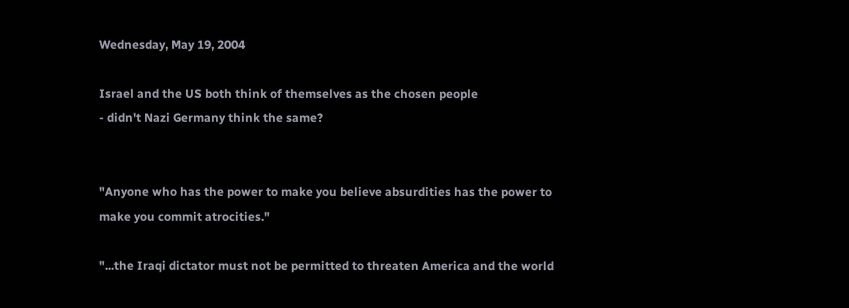Wednesday, May 19, 2004

Israel and the US both think of themselves as the chosen people
- didn't Nazi Germany think the same?


"Anyone who has the power to make you believe absurdities has the power to make you commit atrocities."

"...the Iraqi dictator must not be permitted to threaten America and the world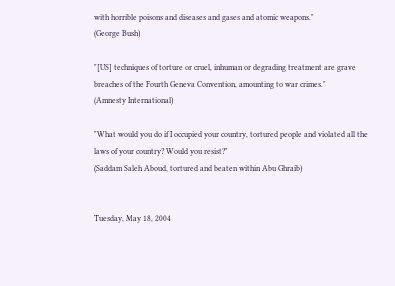with horrible poisons and diseases and gases and atomic weapons."
(George Bush)

"[US] techniques of torture or cruel, inhuman or degrading treatment are grave breaches of the Fourth Geneva Convention, amounting to war crimes."
(Amnesty International)

"What would you do if I occupied your country, tortured people and violated all the laws of your country? Would you resist?"
(Saddam Saleh Aboud, tortured and beaten within Abu Ghraib)


Tuesday, May 18, 2004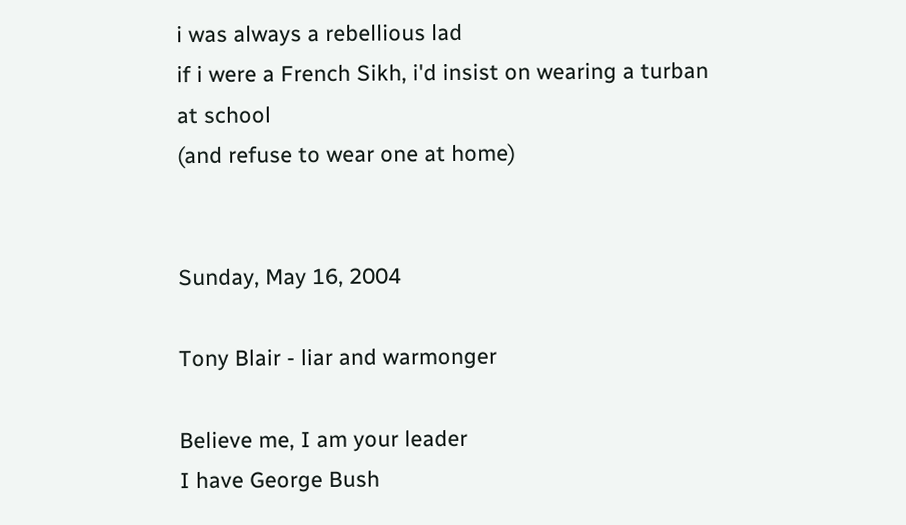i was always a rebellious lad
if i were a French Sikh, i'd insist on wearing a turban at school
(and refuse to wear one at home)


Sunday, May 16, 2004

Tony Blair - liar and warmonger

Believe me, I am your leader
I have George Bush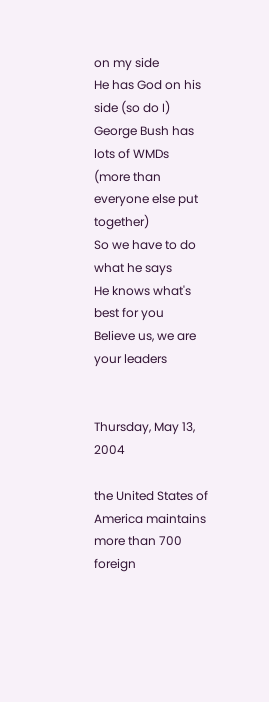on my side
He has God on his side (so do I)
George Bush has lots of WMDs
(more than everyone else put together)
So we have to do what he says
He knows what's best for you
Believe us, we are your leaders


Thursday, May 13, 2004

the United States of America maintains more than 700 foreign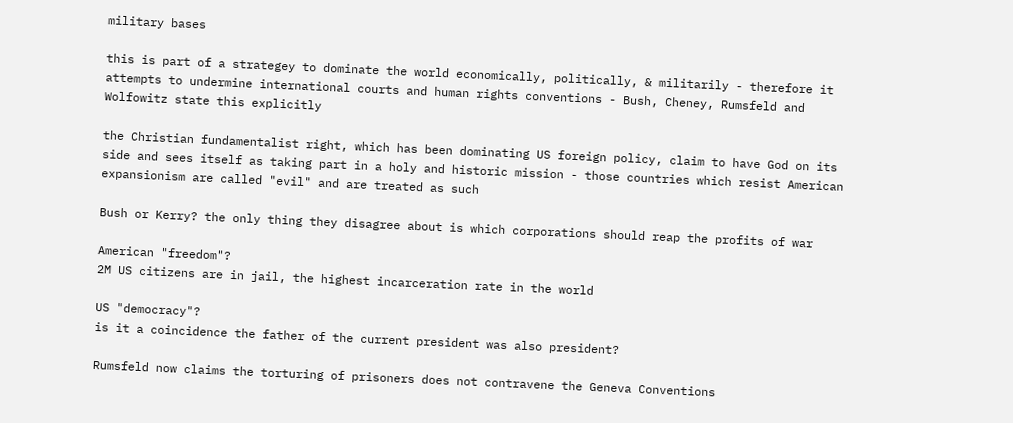military bases

this is part of a strategey to dominate the world economically, politically, & militarily - therefore it attempts to undermine international courts and human rights conventions - Bush, Cheney, Rumsfeld and Wolfowitz state this explicitly

the Christian fundamentalist right, which has been dominating US foreign policy, claim to have God on its side and sees itself as taking part in a holy and historic mission - those countries which resist American expansionism are called "evil" and are treated as such

Bush or Kerry? the only thing they disagree about is which corporations should reap the profits of war

American "freedom"?
2M US citizens are in jail, the highest incarceration rate in the world

US "democracy"?
is it a coincidence the father of the current president was also president?

Rumsfeld now claims the torturing of prisoners does not contravene the Geneva Conventions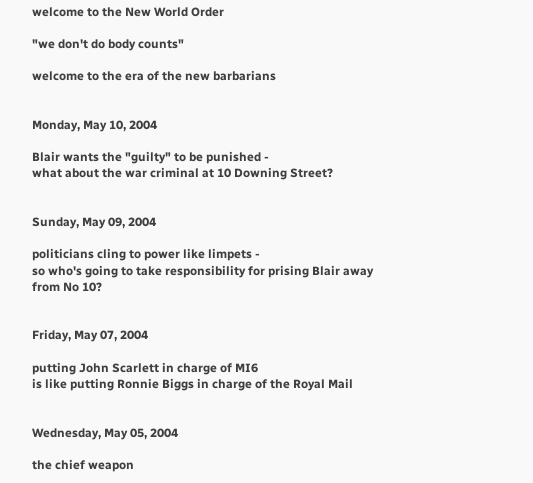welcome to the New World Order

"we don't do body counts"

welcome to the era of the new barbarians


Monday, May 10, 2004

Blair wants the "guilty" to be punished -
what about the war criminal at 10 Downing Street?


Sunday, May 09, 2004

politicians cling to power like limpets -
so who's going to take responsibility for prising Blair away from No 10?


Friday, May 07, 2004

putting John Scarlett in charge of MI6
is like putting Ronnie Biggs in charge of the Royal Mail


Wednesday, May 05, 2004

the chief weapon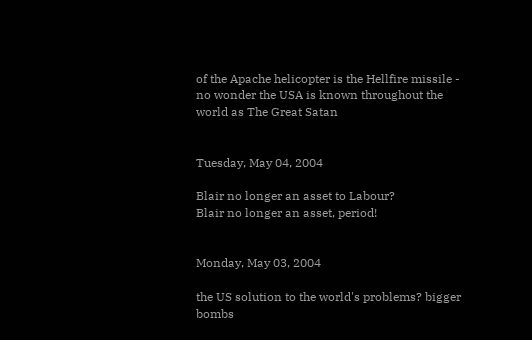of the Apache helicopter is the Hellfire missile -
no wonder the USA is known throughout the world as The Great Satan


Tuesday, May 04, 2004

Blair no longer an asset to Labour?
Blair no longer an asset, period!


Monday, May 03, 2004

the US solution to the world's problems? bigger bombs